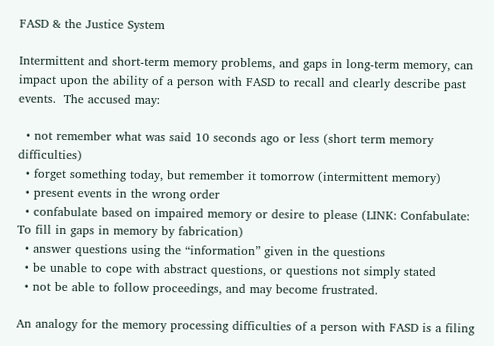FASD & the Justice System

Intermittent and short-term memory problems, and gaps in long-term memory, can impact upon the ability of a person with FASD to recall and clearly describe past events.  The accused may:

  • not remember what was said 10 seconds ago or less (short term memory difficulties)
  • forget something today, but remember it tomorrow (intermittent memory)
  • present events in the wrong order
  • confabulate based on impaired memory or desire to please (LINK: Confabulate: To fill in gaps in memory by fabrication)
  • answer questions using the “information” given in the questions
  • be unable to cope with abstract questions, or questions not simply stated
  • not be able to follow proceedings, and may become frustrated.

An analogy for the memory processing difficulties of a person with FASD is a filing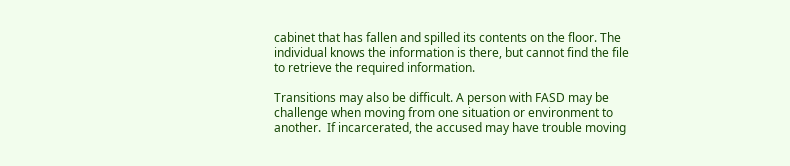cabinet that has fallen and spilled its contents on the floor. The individual knows the information is there, but cannot find the file to retrieve the required information.

Transitions may also be difficult. A person with FASD may be challenge when moving from one situation or environment to another.  If incarcerated, the accused may have trouble moving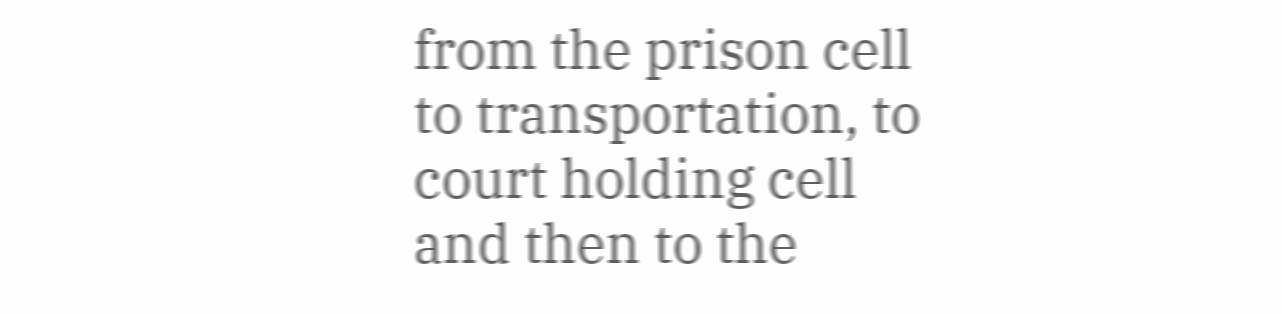from the prison cell to transportation, to court holding cell and then to the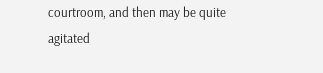courtroom, and then may be quite agitated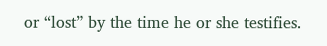or “lost” by the time he or she testifies.